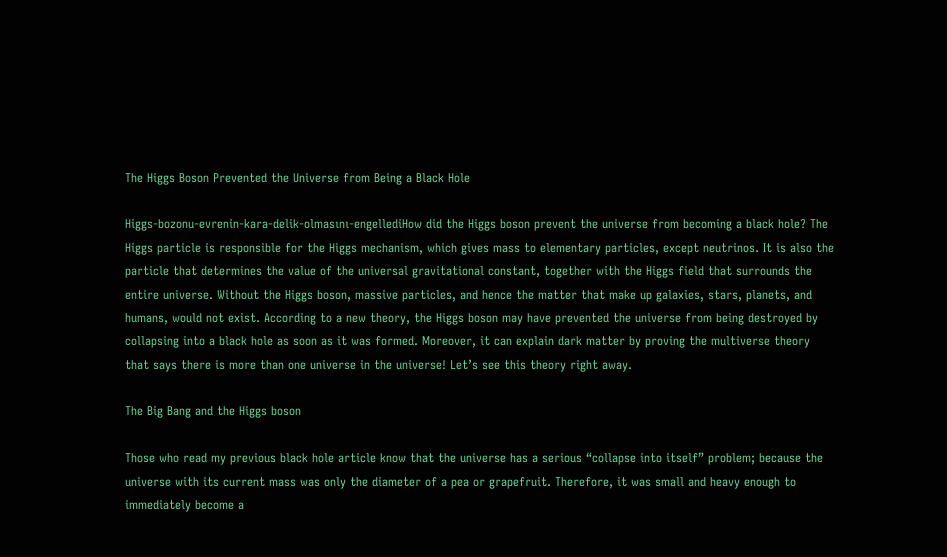The Higgs Boson Prevented the Universe from Being a Black Hole

Higgs-bozonu-evrenin-kara-delik-olmasını-engellediHow did the Higgs boson prevent the universe from becoming a black hole? The Higgs particle is responsible for the Higgs mechanism, which gives mass to elementary particles, except neutrinos. It is also the particle that determines the value of the universal gravitational constant, together with the Higgs field that surrounds the entire universe. Without the Higgs boson, massive particles, and hence the matter that make up galaxies, stars, planets, and humans, would not exist. According to a new theory, the Higgs boson may have prevented the universe from being destroyed by collapsing into a black hole as soon as it was formed. Moreover, it can explain dark matter by proving the multiverse theory that says there is more than one universe in the universe! Let’s see this theory right away.

The Big Bang and the Higgs boson

Those who read my previous black hole article know that the universe has a serious “collapse into itself” problem; because the universe with its current mass was only the diameter of a pea or grapefruit. Therefore, it was small and heavy enough to immediately become a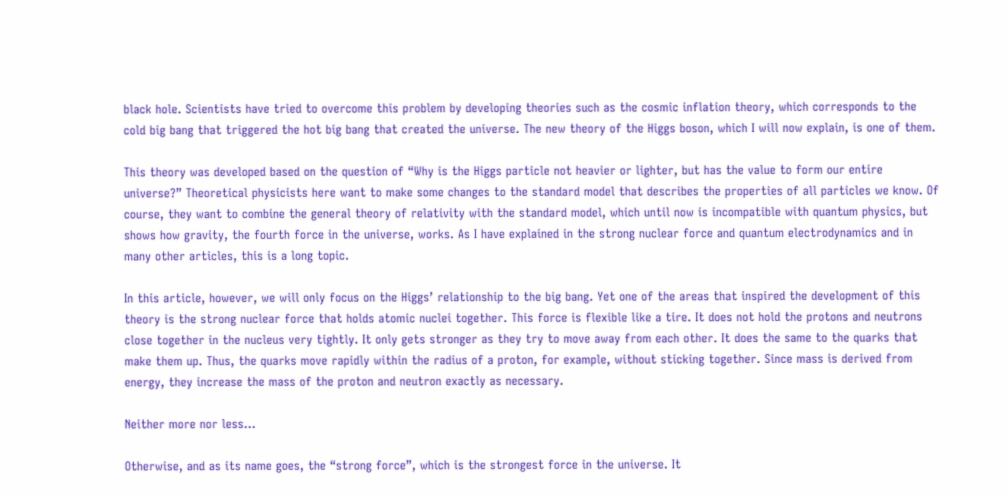black hole. Scientists have tried to overcome this problem by developing theories such as the cosmic inflation theory, which corresponds to the cold big bang that triggered the hot big bang that created the universe. The new theory of the Higgs boson, which I will now explain, is one of them.

This theory was developed based on the question of “Why is the Higgs particle not heavier or lighter, but has the value to form our entire universe?” Theoretical physicists here want to make some changes to the standard model that describes the properties of all particles we know. Of course, they want to combine the general theory of relativity with the standard model, which until now is incompatible with quantum physics, but shows how gravity, the fourth force in the universe, works. As I have explained in the strong nuclear force and quantum electrodynamics and in many other articles, this is a long topic.

In this article, however, we will only focus on the Higgs’ relationship to the big bang. Yet one of the areas that inspired the development of this theory is the strong nuclear force that holds atomic nuclei together. This force is flexible like a tire. It does not hold the protons and neutrons close together in the nucleus very tightly. It only gets stronger as they try to move away from each other. It does the same to the quarks that make them up. Thus, the quarks move rapidly within the radius of a proton, for example, without sticking together. Since mass is derived from energy, they increase the mass of the proton and neutron exactly as necessary.

Neither more nor less…

Otherwise, and as its name goes, the “strong force”, which is the strongest force in the universe. It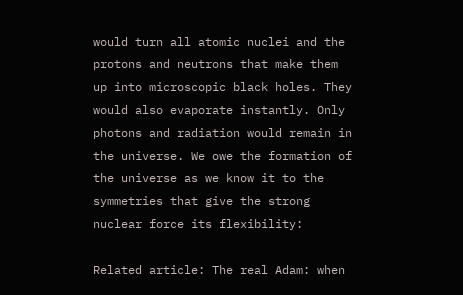would turn all atomic nuclei and the protons and neutrons that make them up into microscopic black holes. They would also evaporate instantly. Only photons and radiation would remain in the universe. We owe the formation of the universe as we know it to the symmetries that give the strong nuclear force its flexibility:

Related article: The real Adam: when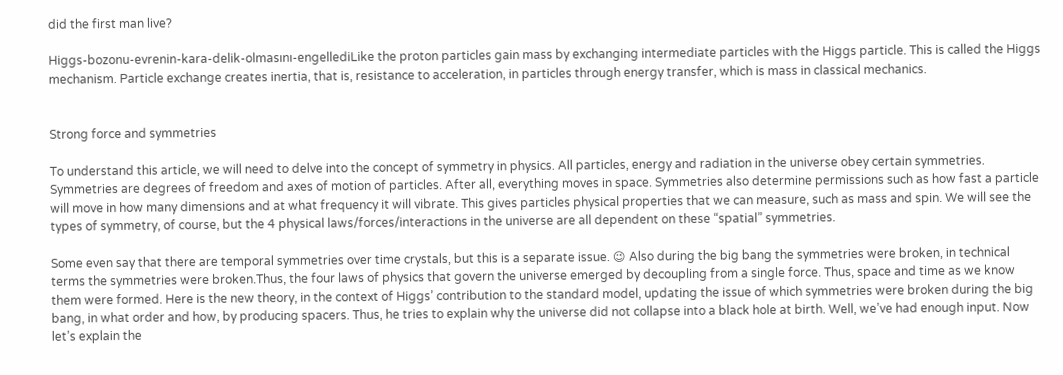did the first man live?

Higgs-bozonu-evrenin-kara-delik-olmasını-engellediLike the proton particles gain mass by exchanging intermediate particles with the Higgs particle. This is called the Higgs mechanism. Particle exchange creates inertia, that is, resistance to acceleration, in particles through energy transfer, which is mass in classical mechanics.


Strong force and symmetries

To understand this article, we will need to delve into the concept of symmetry in physics. All particles, energy and radiation in the universe obey certain symmetries. Symmetries are degrees of freedom and axes of motion of particles. After all, everything moves in space. Symmetries also determine permissions such as how fast a particle will move in how many dimensions and at what frequency it will vibrate. This gives particles physical properties that we can measure, such as mass and spin. We will see the types of symmetry, of course, but the 4 physical laws/forces/interactions in the universe are all dependent on these “spatial” symmetries.

Some even say that there are temporal symmetries over time crystals, but this is a separate issue. 😉 Also during the big bang the symmetries were broken, in technical terms the symmetries were broken.Thus, the four laws of physics that govern the universe emerged by decoupling from a single force. Thus, space and time as we know them were formed. Here is the new theory, in the context of Higgs’ contribution to the standard model, updating the issue of which symmetries were broken during the big bang, in what order and how, by producing spacers. Thus, he tries to explain why the universe did not collapse into a black hole at birth. Well, we’ve had enough input. Now let’s explain the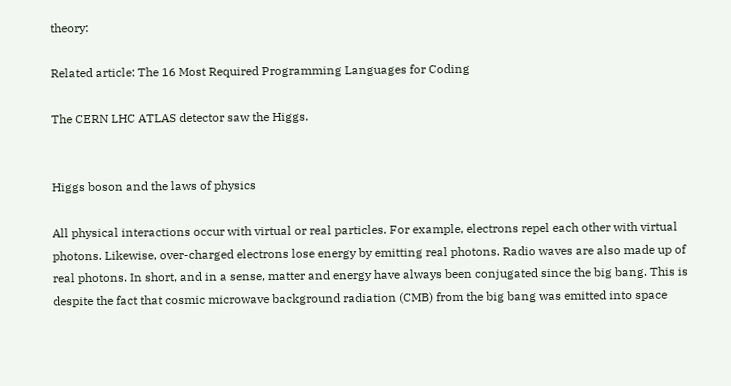theory:

Related article: The 16 Most Required Programming Languages for Coding

The CERN LHC ATLAS detector saw the Higgs.


Higgs boson and the laws of physics

All physical interactions occur with virtual or real particles. For example, electrons repel each other with virtual photons. Likewise, over-charged electrons lose energy by emitting real photons. Radio waves are also made up of real photons. In short, and in a sense, matter and energy have always been conjugated since the big bang. This is despite the fact that cosmic microwave background radiation (CMB) from the big bang was emitted into space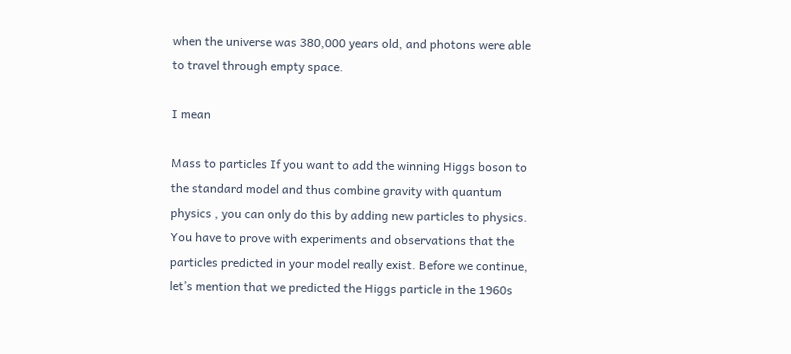when the universe was 380,000 years old, and photons were able to travel through empty space.

I mean

Mass to particles If you want to add the winning Higgs boson to the standard model and thus combine gravity with quantum physics , you can only do this by adding new particles to physics. You have to prove with experiments and observations that the particles predicted in your model really exist. Before we continue, let’s mention that we predicted the Higgs particle in the 1960s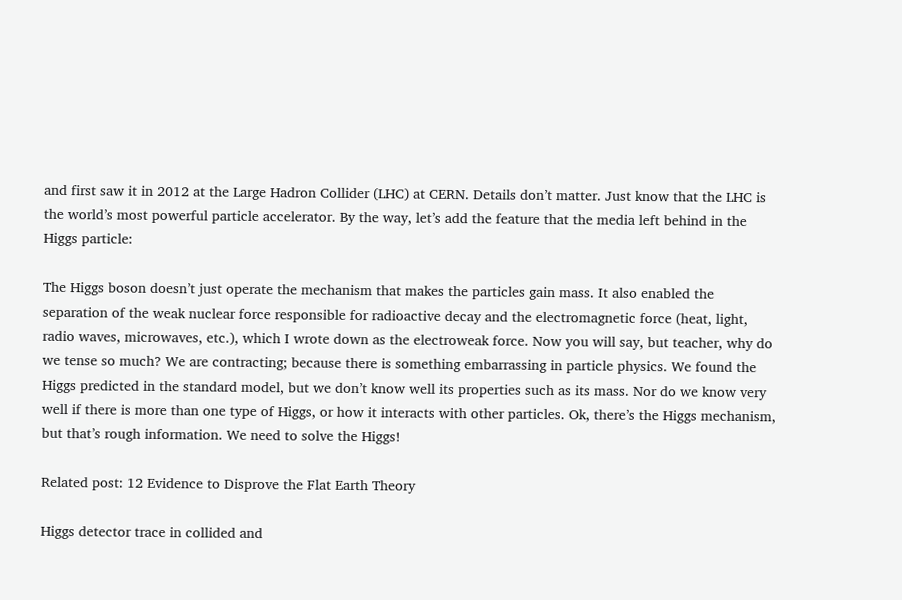and first saw it in 2012 at the Large Hadron Collider (LHC) at CERN. Details don’t matter. Just know that the LHC is the world’s most powerful particle accelerator. By the way, let’s add the feature that the media left behind in the Higgs particle:

The Higgs boson doesn’t just operate the mechanism that makes the particles gain mass. It also enabled the separation of the weak nuclear force responsible for radioactive decay and the electromagnetic force (heat, light, radio waves, microwaves, etc.), which I wrote down as the electroweak force. Now you will say, but teacher, why do we tense so much? We are contracting; because there is something embarrassing in particle physics. We found the Higgs predicted in the standard model, but we don’t know well its properties such as its mass. Nor do we know very well if there is more than one type of Higgs, or how it interacts with other particles. Ok, there’s the Higgs mechanism, but that’s rough information. We need to solve the Higgs!

Related post: 12 Evidence to Disprove the Flat Earth Theory

Higgs detector trace in collided and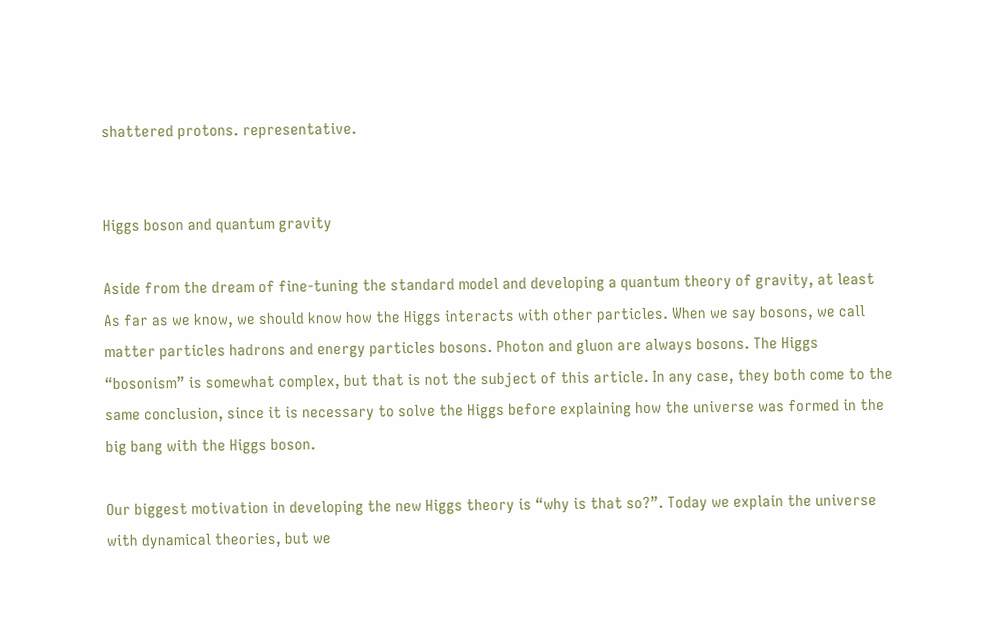shattered protons. representative.


Higgs boson and quantum gravity

Aside from the dream of fine-tuning the standard model and developing a quantum theory of gravity, at least As far as we know, we should know how the Higgs interacts with other particles. When we say bosons, we call matter particles hadrons and energy particles bosons. Photon and gluon are always bosons. The Higgs “bosonism” is somewhat complex, but that is not the subject of this article. In any case, they both come to the same conclusion, since it is necessary to solve the Higgs before explaining how the universe was formed in the big bang with the Higgs boson.

Our biggest motivation in developing the new Higgs theory is “why is that so?”. Today we explain the universe with dynamical theories, but we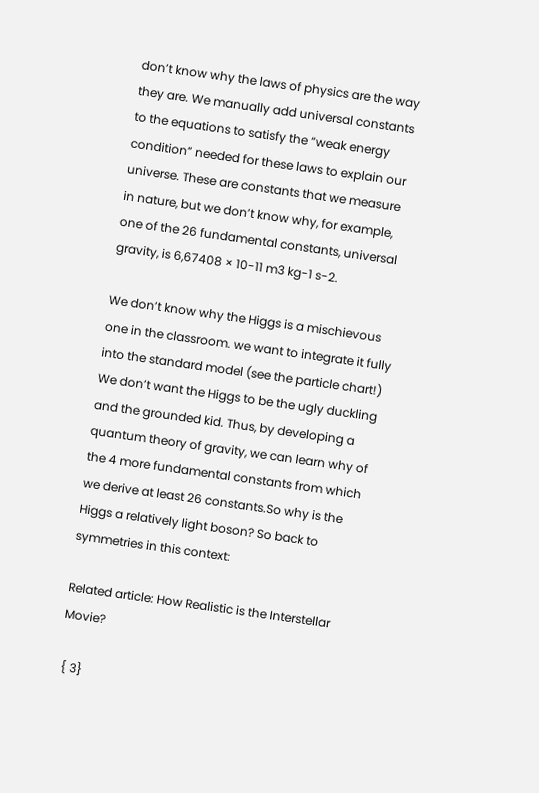don’t know why the laws of physics are the way they are. We manually add universal constants to the equations to satisfy the “weak energy condition” needed for these laws to explain our universe. These are constants that we measure in nature, but we don’t know why, for example, one of the 26 fundamental constants, universal gravity, is 6,67408 × 10-11 m3 kg-1 s-2.

We don’t know why the Higgs is a mischievous one in the classroom. we want to integrate it fully into the standard model (see the particle chart!) We don’t want the Higgs to be the ugly duckling and the grounded kid. Thus, by developing a quantum theory of gravity, we can learn why of the 4 more fundamental constants from which we derive at least 26 constants.So why is the Higgs a relatively light boson? So back to symmetries in this context:

Related article: How Realistic is the Interstellar Movie?

 { 3}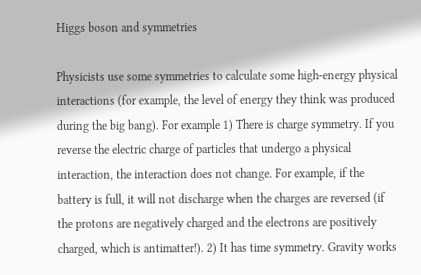Higgs boson and symmetries

Physicists use some symmetries to calculate some high-energy physical interactions (for example, the level of energy they think was produced during the big bang). For example 1) There is charge symmetry. If you reverse the electric charge of particles that undergo a physical interaction, the interaction does not change. For example, if the battery is full, it will not discharge when the charges are reversed (if the protons are negatively charged and the electrons are positively charged, which is antimatter!). 2) It has time symmetry. Gravity works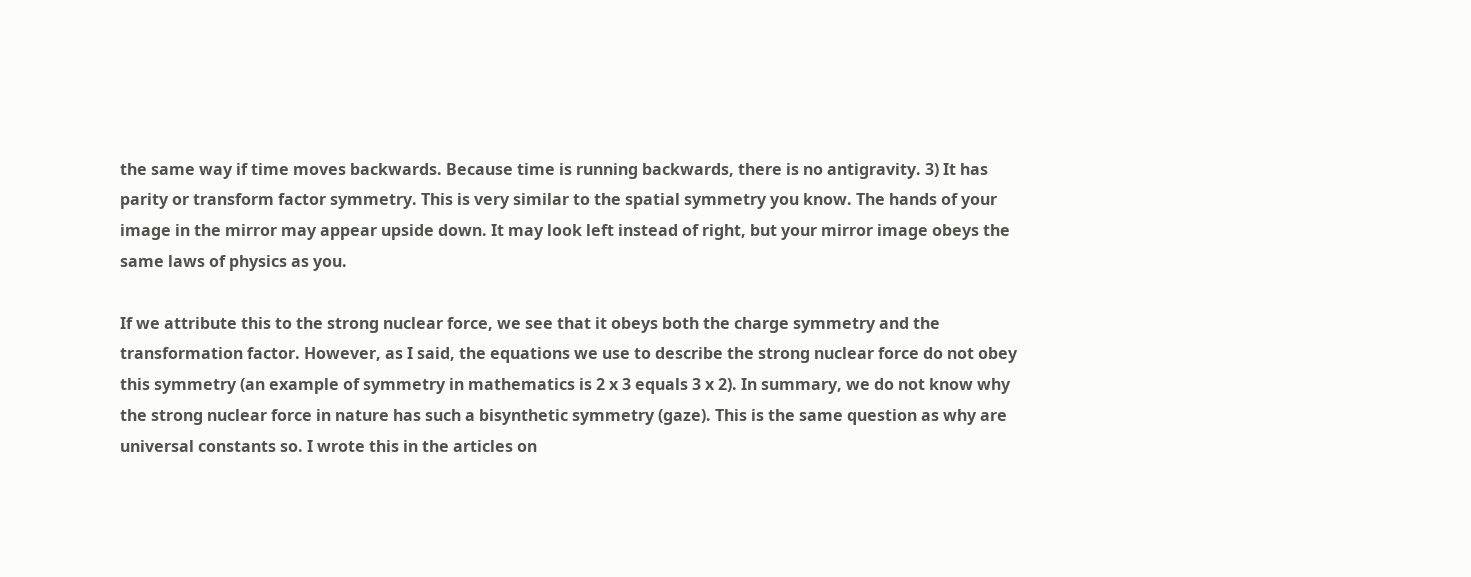the same way if time moves backwards. Because time is running backwards, there is no antigravity. 3) It has parity or transform factor symmetry. This is very similar to the spatial symmetry you know. The hands of your image in the mirror may appear upside down. It may look left instead of right, but your mirror image obeys the same laws of physics as you.

If we attribute this to the strong nuclear force, we see that it obeys both the charge symmetry and the transformation factor. However, as I said, the equations we use to describe the strong nuclear force do not obey this symmetry (an example of symmetry in mathematics is 2 x 3 equals 3 x 2). In summary, we do not know why the strong nuclear force in nature has such a bisynthetic symmetry (gaze). This is the same question as why are universal constants so. I wrote this in the articles on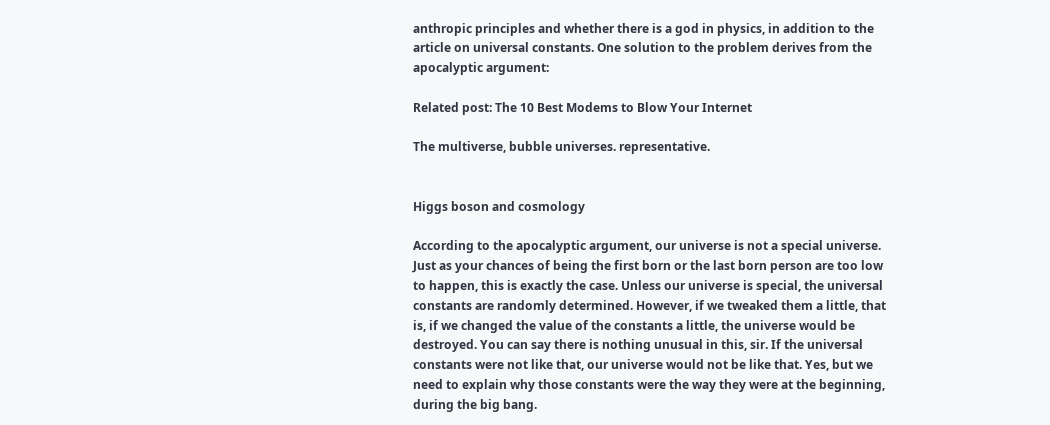anthropic principles and whether there is a god in physics, in addition to the article on universal constants. One solution to the problem derives from the apocalyptic argument:

Related post: The 10 Best Modems to Blow Your Internet

The multiverse, bubble universes. representative.


Higgs boson and cosmology

According to the apocalyptic argument, our universe is not a special universe. Just as your chances of being the first born or the last born person are too low to happen, this is exactly the case. Unless our universe is special, the universal constants are randomly determined. However, if we tweaked them a little, that is, if we changed the value of the constants a little, the universe would be destroyed. You can say there is nothing unusual in this, sir. If the universal constants were not like that, our universe would not be like that. Yes, but we need to explain why those constants were the way they were at the beginning, during the big bang.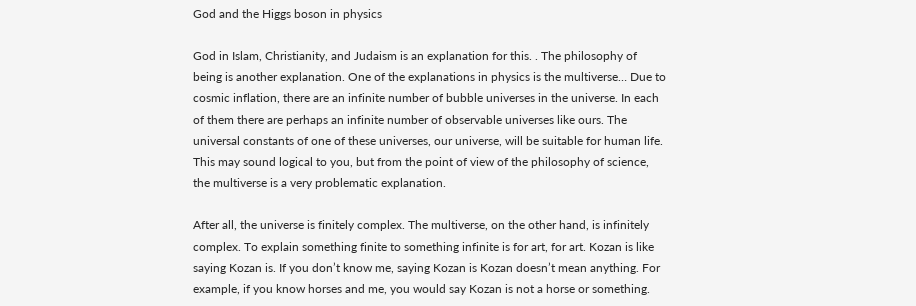God and the Higgs boson in physics

God in Islam, Christianity, and Judaism is an explanation for this. . The philosophy of being is another explanation. One of the explanations in physics is the multiverse… Due to cosmic inflation, there are an infinite number of bubble universes in the universe. In each of them there are perhaps an infinite number of observable universes like ours. The universal constants of one of these universes, our universe, will be suitable for human life. This may sound logical to you, but from the point of view of the philosophy of science, the multiverse is a very problematic explanation.

After all, the universe is finitely complex. The multiverse, on the other hand, is infinitely complex. To explain something finite to something infinite is for art, for art. Kozan is like saying Kozan is. If you don’t know me, saying Kozan is Kozan doesn’t mean anything. For example, if you know horses and me, you would say Kozan is not a horse or something.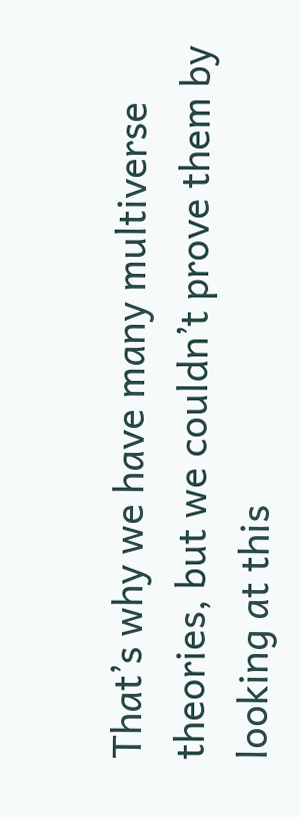That’s why we have many multiverse theories, but we couldn’t prove them by looking at this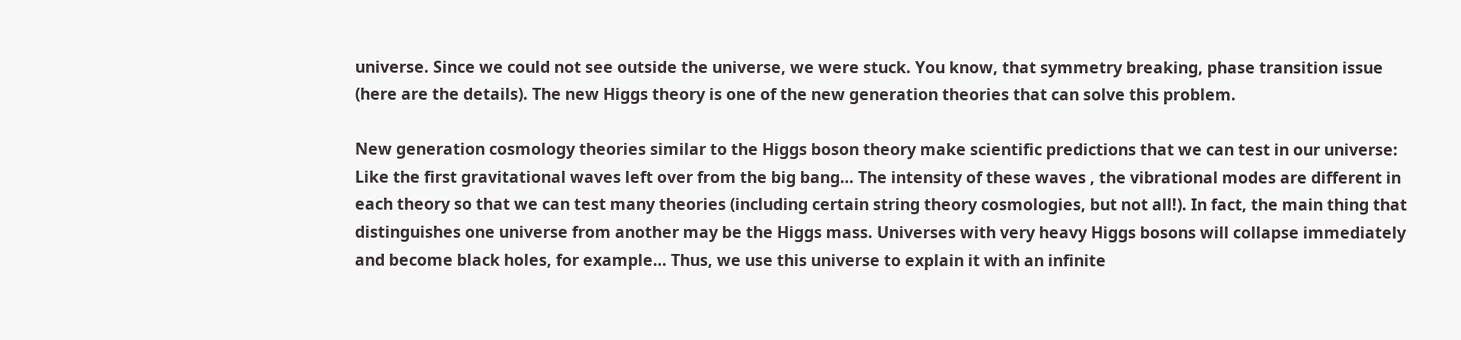universe. Since we could not see outside the universe, we were stuck. You know, that symmetry breaking, phase transition issue (here are the details). The new Higgs theory is one of the new generation theories that can solve this problem.

New generation cosmology theories similar to the Higgs boson theory make scientific predictions that we can test in our universe: Like the first gravitational waves left over from the big bang… The intensity of these waves , the vibrational modes are different in each theory so that we can test many theories (including certain string theory cosmologies, but not all!). In fact, the main thing that distinguishes one universe from another may be the Higgs mass. Universes with very heavy Higgs bosons will collapse immediately and become black holes, for example… Thus, we use this universe to explain it with an infinite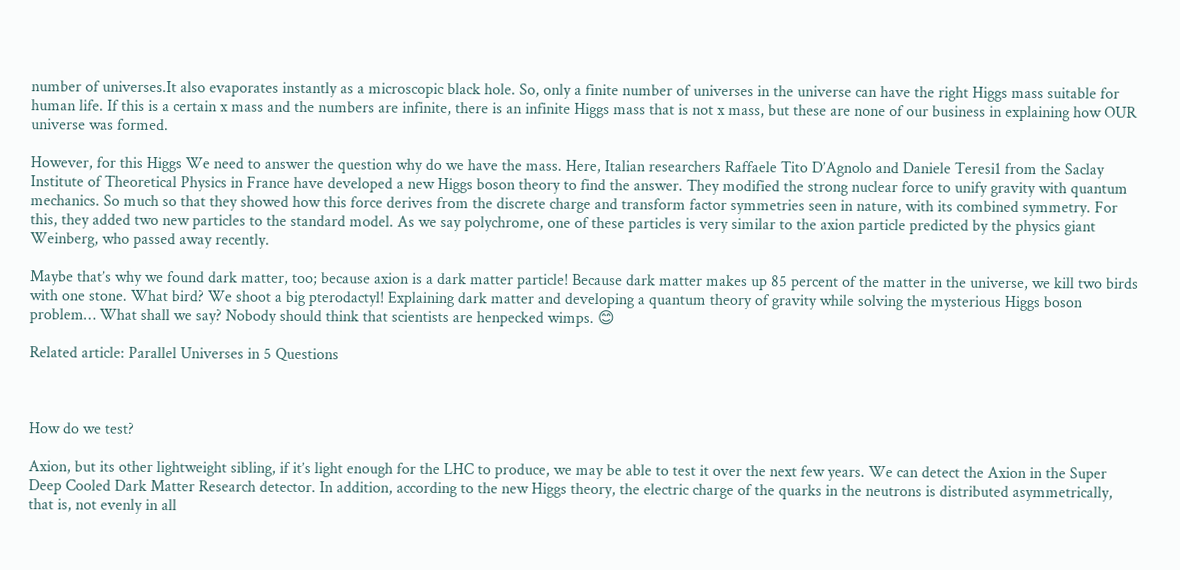number of universes.It also evaporates instantly as a microscopic black hole. So, only a finite number of universes in the universe can have the right Higgs mass suitable for human life. If this is a certain x mass and the numbers are infinite, there is an infinite Higgs mass that is not x mass, but these are none of our business in explaining how OUR universe was formed.

However, for this Higgs We need to answer the question why do we have the mass. Here, Italian researchers Raffaele Tito D’Agnolo and Daniele Teresi1 from the Saclay Institute of Theoretical Physics in France have developed a new Higgs boson theory to find the answer. They modified the strong nuclear force to unify gravity with quantum mechanics. So much so that they showed how this force derives from the discrete charge and transform factor symmetries seen in nature, with its combined symmetry. For this, they added two new particles to the standard model. As we say polychrome, one of these particles is very similar to the axion particle predicted by the physics giant Weinberg, who passed away recently.

Maybe that’s why we found dark matter, too; because axion is a dark matter particle! Because dark matter makes up 85 percent of the matter in the universe, we kill two birds with one stone. What bird? We shoot a big pterodactyl! Explaining dark matter and developing a quantum theory of gravity while solving the mysterious Higgs boson problem… What shall we say? Nobody should think that scientists are henpecked wimps. 😊

Related article: Parallel Universes in 5 Questions



How do we test?

Axion, but its other lightweight sibling, if it’s light enough for the LHC to produce, we may be able to test it over the next few years. We can detect the Axion in the Super Deep Cooled Dark Matter Research detector. In addition, according to the new Higgs theory, the electric charge of the quarks in the neutrons is distributed asymmetrically, that is, not evenly in all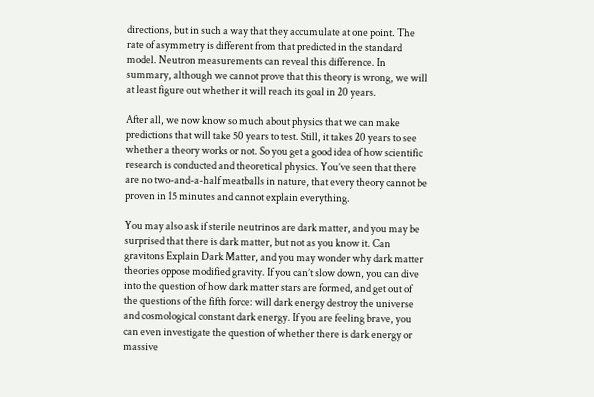directions, but in such a way that they accumulate at one point. The rate of asymmetry is different from that predicted in the standard model. Neutron measurements can reveal this difference. In summary, although we cannot prove that this theory is wrong, we will at least figure out whether it will reach its goal in 20 years.

After all, we now know so much about physics that we can make predictions that will take 50 years to test. Still, it takes 20 years to see whether a theory works or not. So you get a good idea of how scientific research is conducted and theoretical physics. You’ve seen that there are no two-and-a-half meatballs in nature, that every theory cannot be proven in 15 minutes and cannot explain everything.

You may also ask if sterile neutrinos are dark matter, and you may be surprised that there is dark matter, but not as you know it. Can gravitons Explain Dark Matter, and you may wonder why dark matter theories oppose modified gravity. If you can’t slow down, you can dive into the question of how dark matter stars are formed, and get out of the questions of the fifth force: will dark energy destroy the universe and cosmological constant dark energy. If you are feeling brave, you can even investigate the question of whether there is dark energy or massive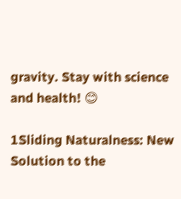gravity. Stay with science and health! 😊

1Sliding Naturalness: New Solution to the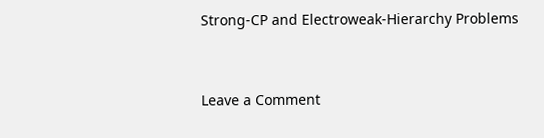Strong-CP and Electroweak-Hierarchy Problems


Leave a Comment